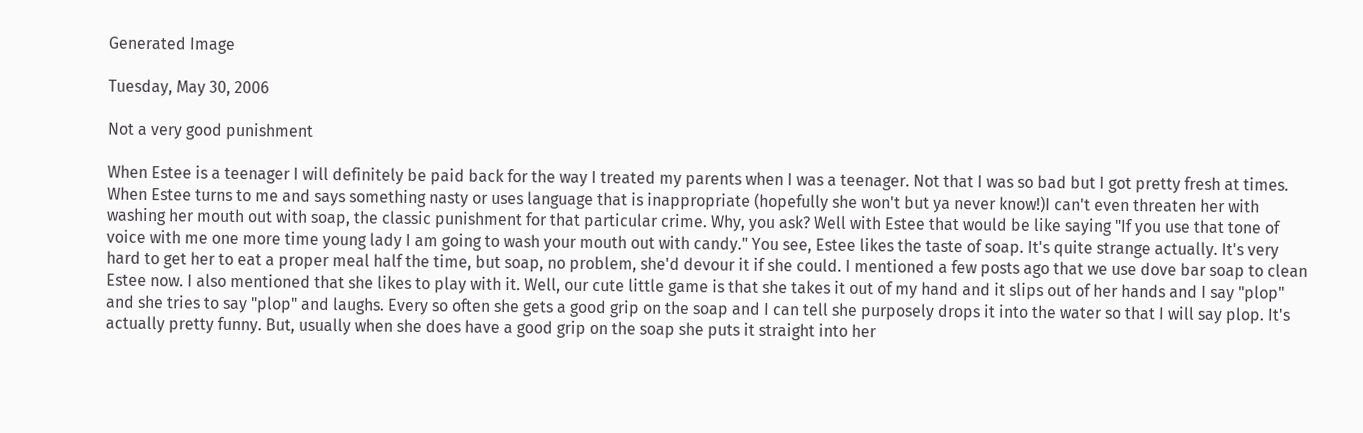Generated Image

Tuesday, May 30, 2006

Not a very good punishment

When Estee is a teenager I will definitely be paid back for the way I treated my parents when I was a teenager. Not that I was so bad but I got pretty fresh at times. When Estee turns to me and says something nasty or uses language that is inappropriate (hopefully she won't but ya never know!)I can't even threaten her with washing her mouth out with soap, the classic punishment for that particular crime. Why, you ask? Well with Estee that would be like saying "If you use that tone of voice with me one more time young lady I am going to wash your mouth out with candy." You see, Estee likes the taste of soap. It's quite strange actually. It's very hard to get her to eat a proper meal half the time, but soap, no problem, she'd devour it if she could. I mentioned a few posts ago that we use dove bar soap to clean Estee now. I also mentioned that she likes to play with it. Well, our cute little game is that she takes it out of my hand and it slips out of her hands and I say "plop" and she tries to say "plop" and laughs. Every so often she gets a good grip on the soap and I can tell she purposely drops it into the water so that I will say plop. It's actually pretty funny. But, usually when she does have a good grip on the soap she puts it straight into her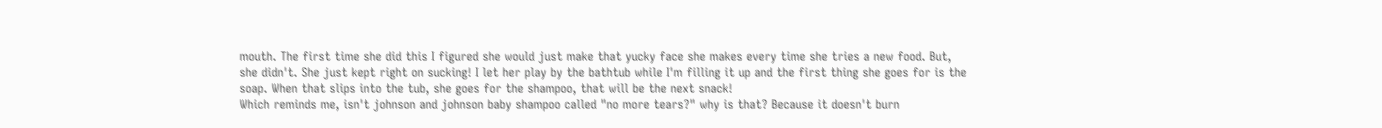mouth. The first time she did this I figured she would just make that yucky face she makes every time she tries a new food. But, she didn't. She just kept right on sucking! I let her play by the bathtub while I'm filling it up and the first thing she goes for is the soap. When that slips into the tub, she goes for the shampoo, that will be the next snack!
Which reminds me, isn't johnson and johnson baby shampoo called "no more tears?" why is that? Because it doesn't burn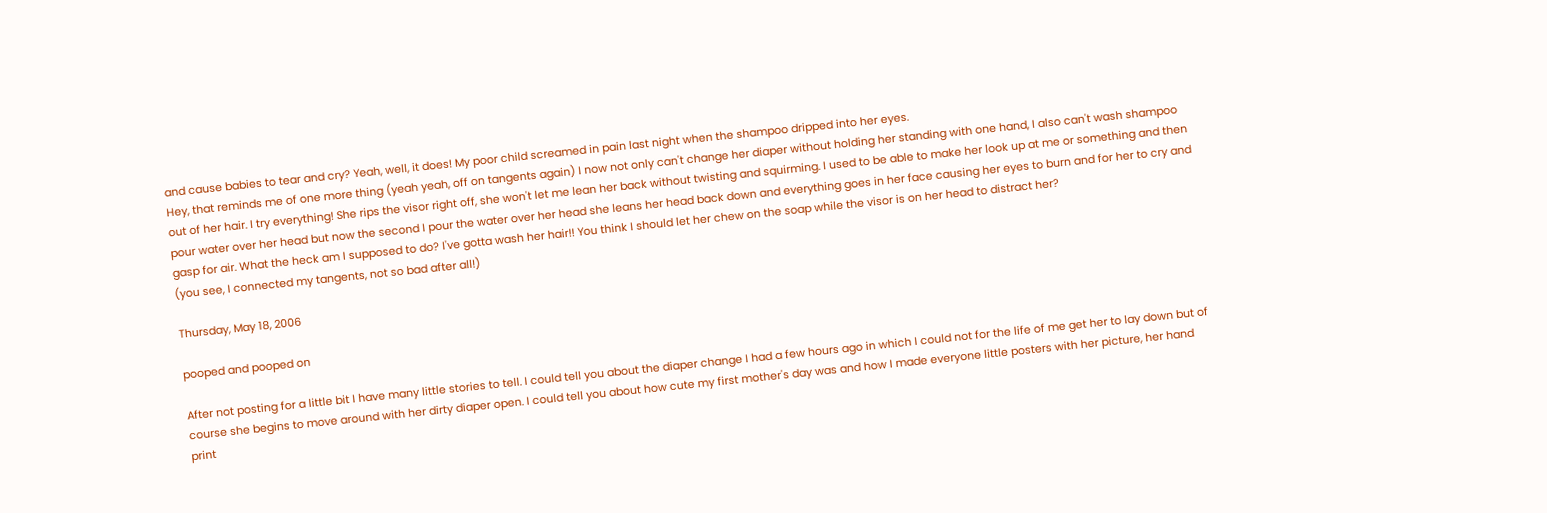and cause babies to tear and cry? Yeah, well, it does! My poor child screamed in pain last night when the shampoo dripped into her eyes.
Hey, that reminds me of one more thing (yeah yeah, off on tangents again) I now not only can't change her diaper without holding her standing with one hand, I also can't wash shampoo out of her hair. I try everything! She rips the visor right off, she won't let me lean her back without twisting and squirming. I used to be able to make her look up at me or something and then pour water over her head but now the second I pour the water over her head she leans her head back down and everything goes in her face causing her eyes to burn and for her to cry and gasp for air. What the heck am I supposed to do? I've gotta wash her hair!! You think I should let her chew on the soap while the visor is on her head to distract her?
(you see, I connected my tangents, not so bad after all!)

Thursday, May 18, 2006

pooped and pooped on

After not posting for a little bit I have many little stories to tell. I could tell you about the diaper change I had a few hours ago in which I could not for the life of me get her to lay down but of course she begins to move around with her dirty diaper open. I could tell you about how cute my first mother's day was and how I made everyone little posters with her picture, her hand print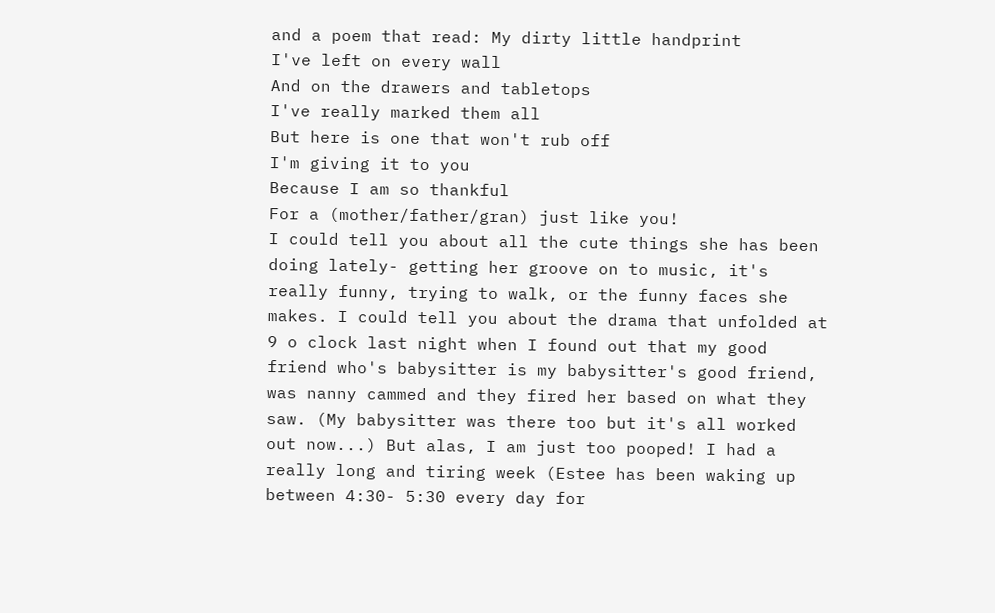and a poem that read: My dirty little handprint
I've left on every wall
And on the drawers and tabletops
I've really marked them all
But here is one that won't rub off
I'm giving it to you
Because I am so thankful
For a (mother/father/gran) just like you!
I could tell you about all the cute things she has been doing lately- getting her groove on to music, it's really funny, trying to walk, or the funny faces she makes. I could tell you about the drama that unfolded at 9 o clock last night when I found out that my good friend who's babysitter is my babysitter's good friend, was nanny cammed and they fired her based on what they saw. (My babysitter was there too but it's all worked out now...) But alas, I am just too pooped! I had a really long and tiring week (Estee has been waking up between 4:30- 5:30 every day for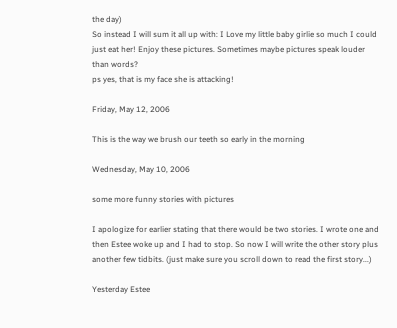the day)
So instead I will sum it all up with: I Love my little baby girlie so much I could just eat her! Enjoy these pictures. Sometimes maybe pictures speak louder than words?
ps yes, that is my face she is attacking!

Friday, May 12, 2006

This is the way we brush our teeth so early in the morning

Wednesday, May 10, 2006

some more funny stories with pictures

I apologize for earlier stating that there would be two stories. I wrote one and then Estee woke up and I had to stop. So now I will write the other story plus another few tidbits. (just make sure you scroll down to read the first story...)

Yesterday Estee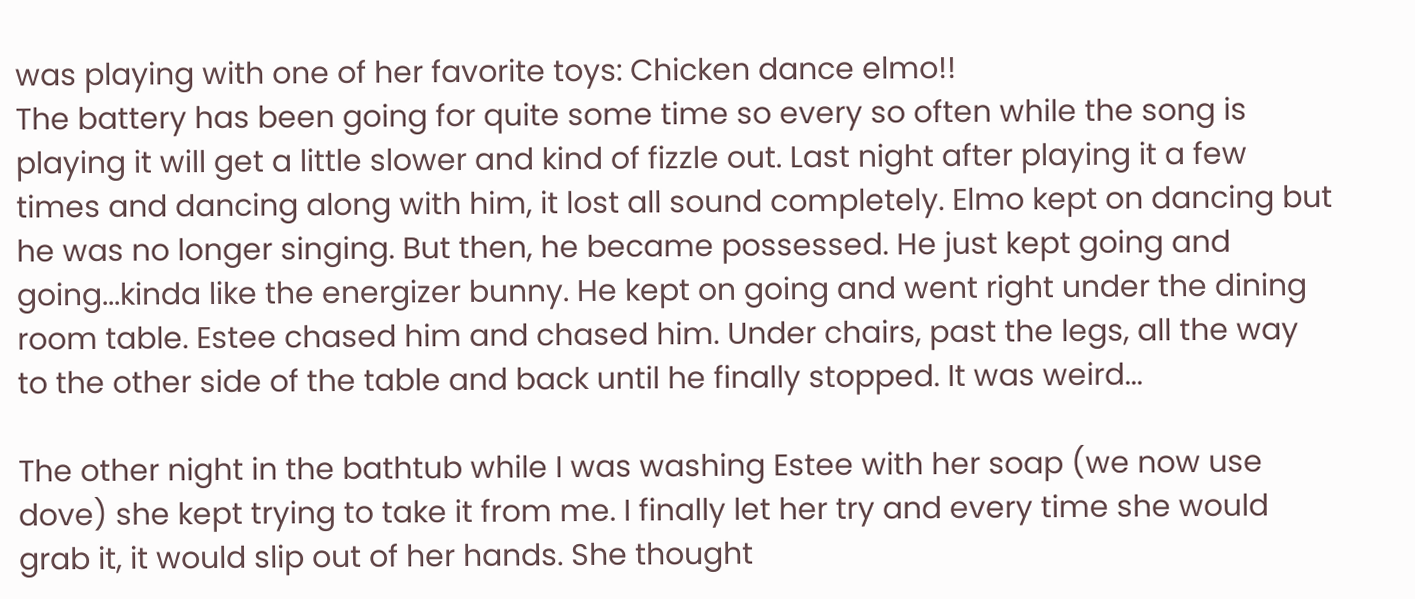was playing with one of her favorite toys: Chicken dance elmo!!
The battery has been going for quite some time so every so often while the song is playing it will get a little slower and kind of fizzle out. Last night after playing it a few times and dancing along with him, it lost all sound completely. Elmo kept on dancing but he was no longer singing. But then, he became possessed. He just kept going and going...kinda like the energizer bunny. He kept on going and went right under the dining room table. Estee chased him and chased him. Under chairs, past the legs, all the way to the other side of the table and back until he finally stopped. It was weird...

The other night in the bathtub while I was washing Estee with her soap (we now use dove) she kept trying to take it from me. I finally let her try and every time she would grab it, it would slip out of her hands. She thought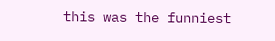this was the funniest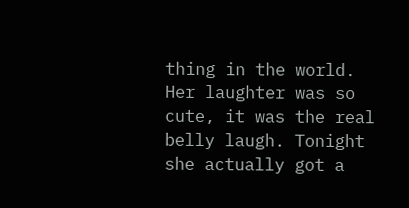thing in the world. Her laughter was so cute, it was the real belly laugh. Tonight she actually got a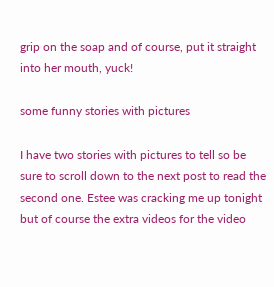grip on the soap and of course, put it straight into her mouth, yuck!

some funny stories with pictures

I have two stories with pictures to tell so be sure to scroll down to the next post to read the second one. Estee was cracking me up tonight but of course the extra videos for the video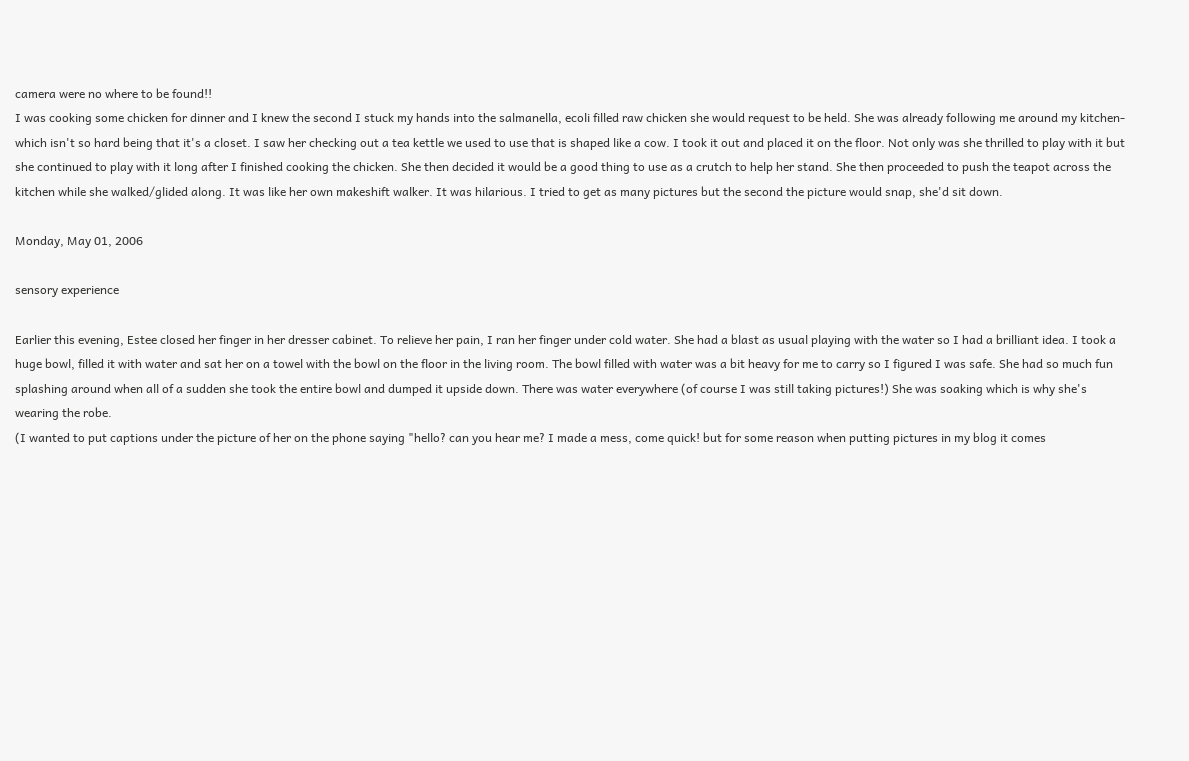camera were no where to be found!!
I was cooking some chicken for dinner and I knew the second I stuck my hands into the salmanella, ecoli filled raw chicken she would request to be held. She was already following me around my kitchen- which isn't so hard being that it's a closet. I saw her checking out a tea kettle we used to use that is shaped like a cow. I took it out and placed it on the floor. Not only was she thrilled to play with it but she continued to play with it long after I finished cooking the chicken. She then decided it would be a good thing to use as a crutch to help her stand. She then proceeded to push the teapot across the kitchen while she walked/glided along. It was like her own makeshift walker. It was hilarious. I tried to get as many pictures but the second the picture would snap, she'd sit down.

Monday, May 01, 2006

sensory experience

Earlier this evening, Estee closed her finger in her dresser cabinet. To relieve her pain, I ran her finger under cold water. She had a blast as usual playing with the water so I had a brilliant idea. I took a huge bowl, filled it with water and sat her on a towel with the bowl on the floor in the living room. The bowl filled with water was a bit heavy for me to carry so I figured I was safe. She had so much fun splashing around when all of a sudden she took the entire bowl and dumped it upside down. There was water everywhere (of course I was still taking pictures!) She was soaking which is why she's wearing the robe.
(I wanted to put captions under the picture of her on the phone saying "hello? can you hear me? I made a mess, come quick! but for some reason when putting pictures in my blog it comes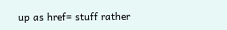up as href= stuff rather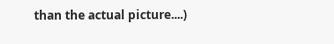than the actual picture....)